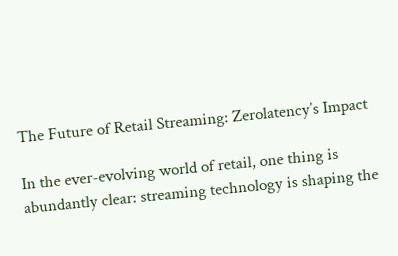The Future of Retail Streaming: Zerolatency’s Impact

In the ever-evolving world of retail, one thing is abundantly clear: streaming technology is shaping the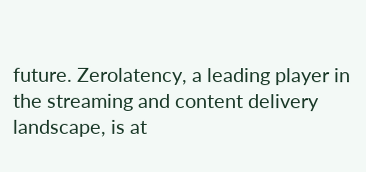future. Zerolatency, a leading player in the streaming and content delivery landscape, is at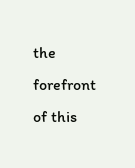the forefront of this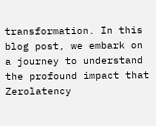transformation. In this blog post, we embark on a journey to understand the profound impact that Zerolatency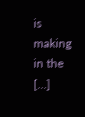is making in the […]